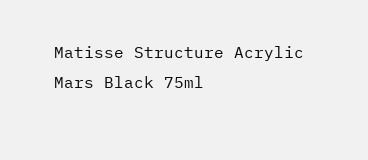Matisse Structure Acrylic Mars Black 75ml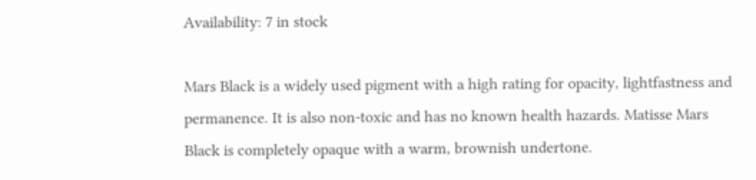Availability: 7 in stock

Mars Black is a widely used pigment with a high rating for opacity, lightfastness and permanence. It is also non-toxic and has no known health hazards. Matisse Mars Black is completely opaque with a warm, brownish undertone.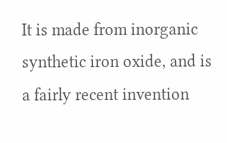It is made from inorganic synthetic iron oxide, and is a fairly recent invention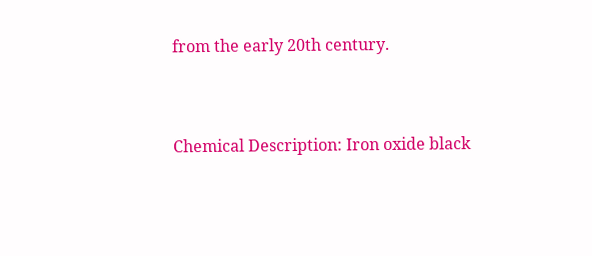from the early 20th century.


Chemical Description: Iron oxide black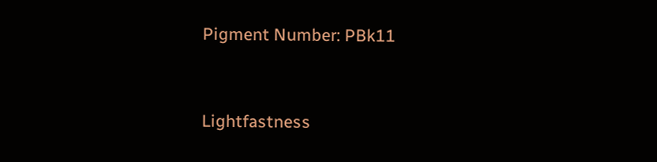Pigment Number: PBk11


Lightfastness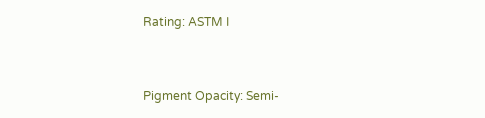Rating: ASTM I


Pigment Opacity: Semi-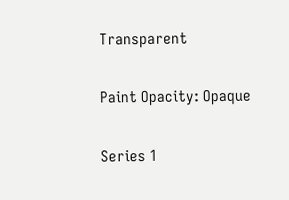Transparent


Paint Opacity: Opaque


Series 1